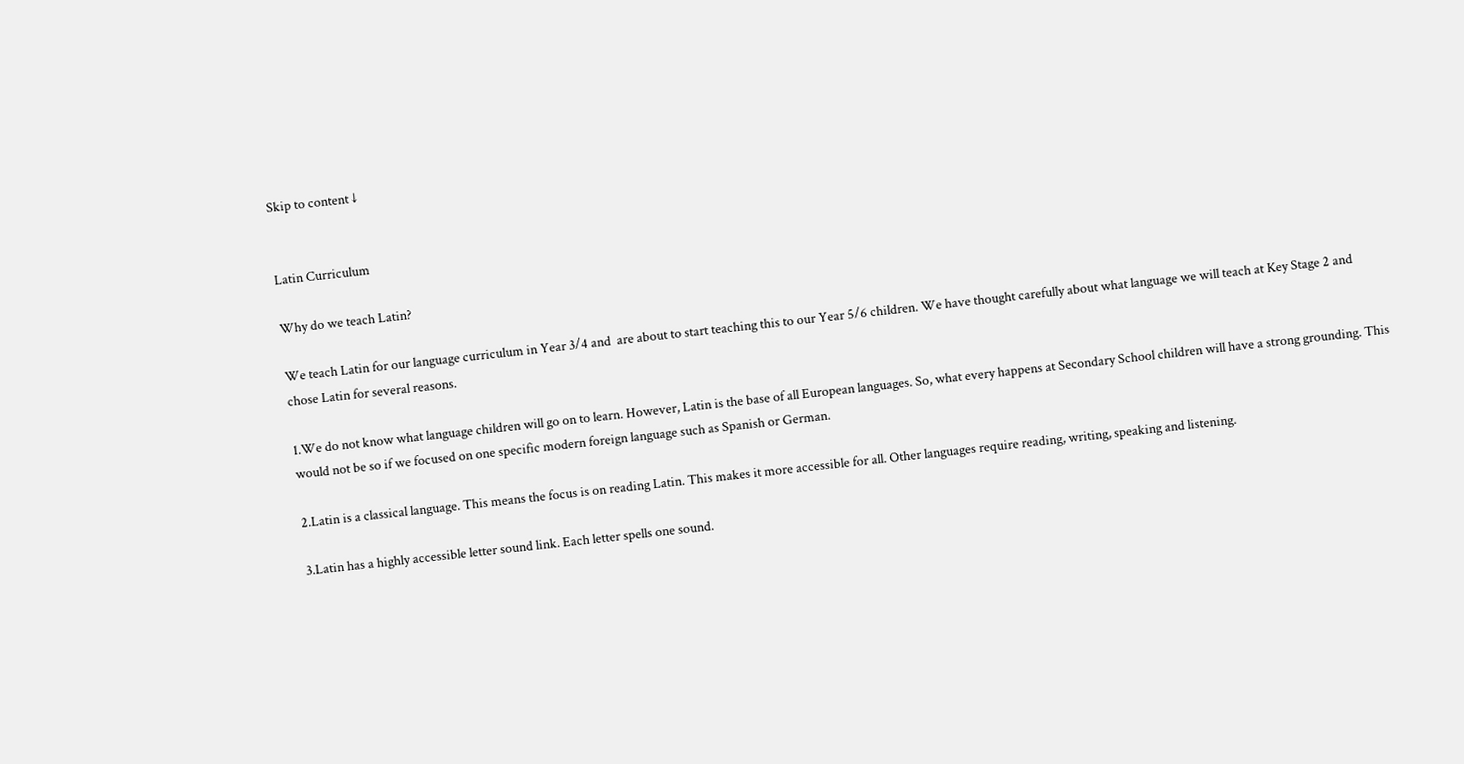Skip to content ↓


Latin Curriculum

Why do we teach Latin?

We teach Latin for our language curriculum in Year 3/4 and  are about to start teaching this to our Year 5/6 children. We have thought carefully about what language we will teach at Key Stage 2 and chose Latin for several reasons.

1.We do not know what language children will go on to learn. However, Latin is the base of all European languages. So, what every happens at Secondary School children will have a strong grounding. This would not be so if we focused on one specific modern foreign language such as Spanish or German.

2.Latin is a classical language. This means the focus is on reading Latin. This makes it more accessible for all. Other languages require reading, writing, speaking and listening.

3.Latin has a highly accessible letter sound link. Each letter spells one sound.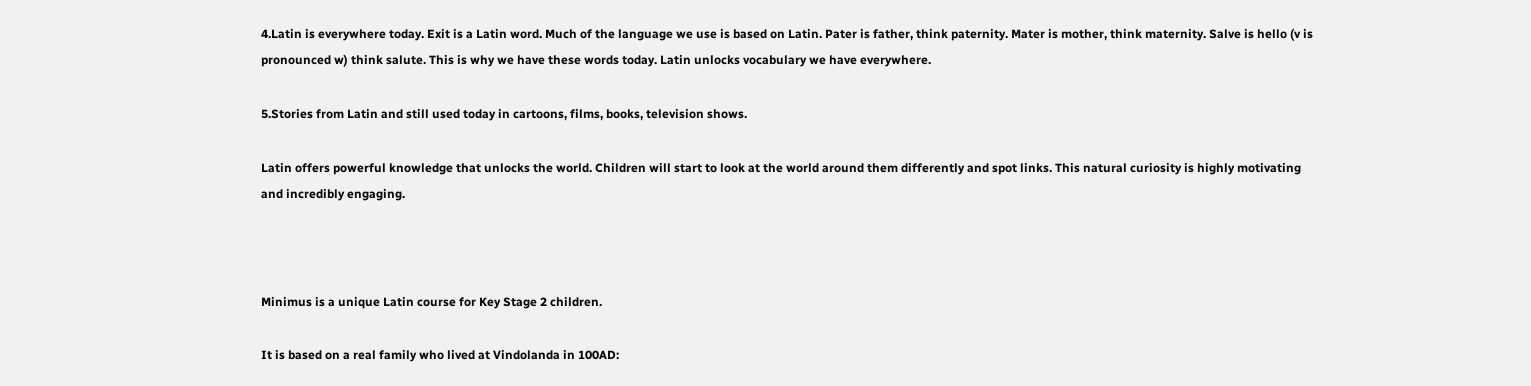4.Latin is everywhere today. Exit is a Latin word. Much of the language we use is based on Latin. Pater is father, think paternity. Mater is mother, think maternity. Salve is hello (v is pronounced w) think salute. This is why we have these words today. Latin unlocks vocabulary we have everywhere.

5.Stories from Latin and still used today in cartoons, films, books, television shows.

Latin offers powerful knowledge that unlocks the world. Children will start to look at the world around them differently and spot links. This natural curiosity is highly motivating and incredibly engaging.



Minimus is a unique Latin course for Key Stage 2 children.

It is based on a real family who lived at Vindolanda in 100AD: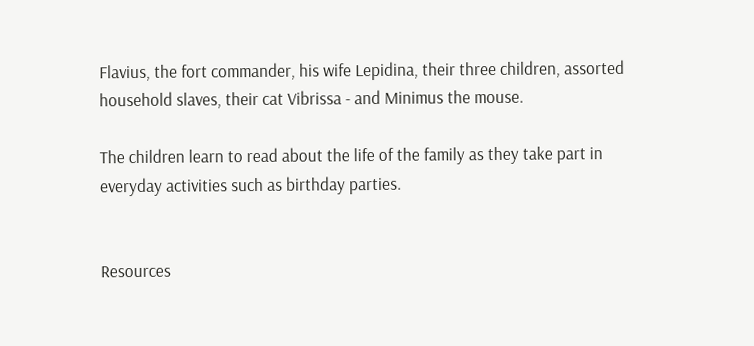Flavius, the fort commander, his wife Lepidina, their three children, assorted household slaves, their cat Vibrissa - and Minimus the mouse.

The children learn to read about the life of the family as they take part in everyday activities such as birthday parties.


Resources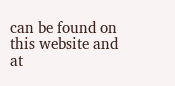can be found on this website and at